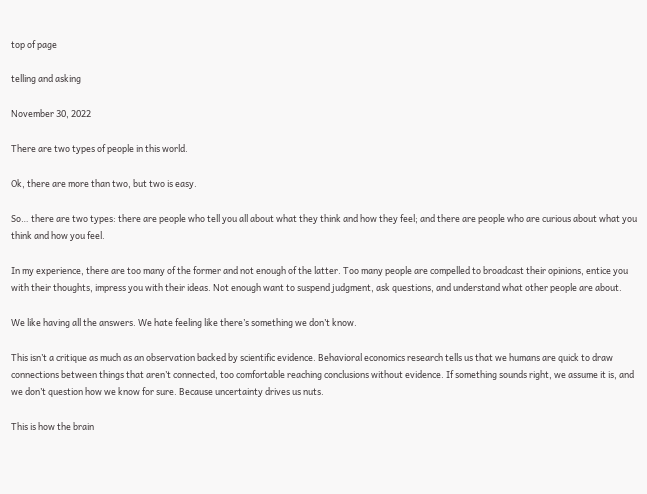top of page

telling and asking

November 30, 2022

There are two types of people in this world.

Ok, there are more than two, but two is easy.

So… there are two types: there are people who tell you all about what they think and how they feel; and there are people who are curious about what you think and how you feel.

In my experience, there are too many of the former and not enough of the latter. Too many people are compelled to broadcast their opinions, entice you with their thoughts, impress you with their ideas. Not enough want to suspend judgment, ask questions, and understand what other people are about.

We like having all the answers. We hate feeling like there’s something we don’t know.

This isn’t a critique as much as an observation backed by scientific evidence. Behavioral economics research tells us that we humans are quick to draw connections between things that aren’t connected, too comfortable reaching conclusions without evidence. If something sounds right, we assume it is, and we don’t question how we know for sure. Because uncertainty drives us nuts.

This is how the brain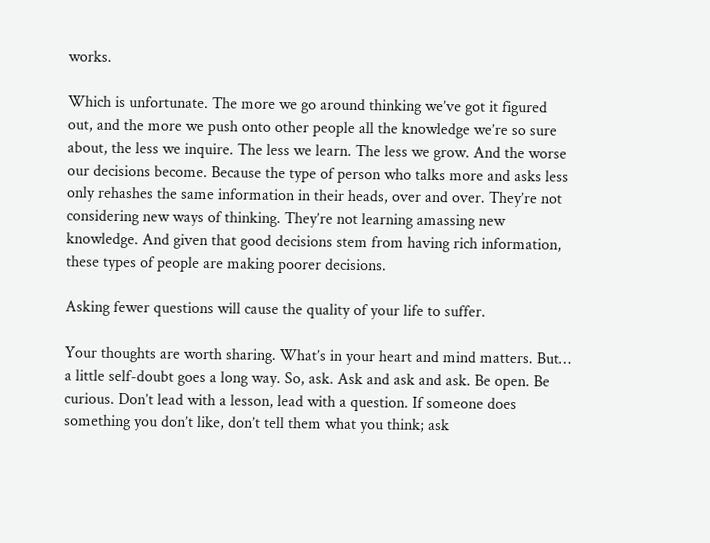works.

Which is unfortunate. The more we go around thinking we’ve got it figured out, and the more we push onto other people all the knowledge we’re so sure about, the less we inquire. The less we learn. The less we grow. And the worse our decisions become. Because the type of person who talks more and asks less only rehashes the same information in their heads, over and over. They’re not considering new ways of thinking. They’re not learning amassing new knowledge. And given that good decisions stem from having rich information, these types of people are making poorer decisions.

Asking fewer questions will cause the quality of your life to suffer.

Your thoughts are worth sharing. What’s in your heart and mind matters. But… a little self-doubt goes a long way. So, ask. Ask and ask and ask. Be open. Be curious. Don’t lead with a lesson, lead with a question. If someone does something you don’t like, don’t tell them what you think; ask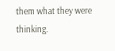them what they were thinking.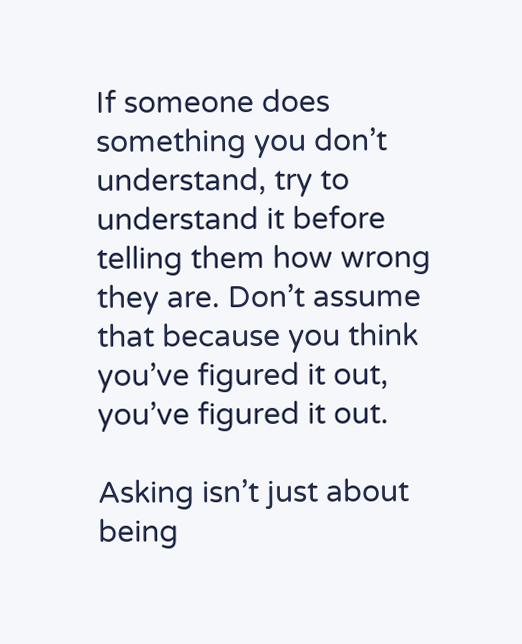If someone does something you don’t understand, try to understand it before telling them how wrong they are. Don’t assume that because you think you’ve figured it out, you’ve figured it out.

Asking isn’t just about being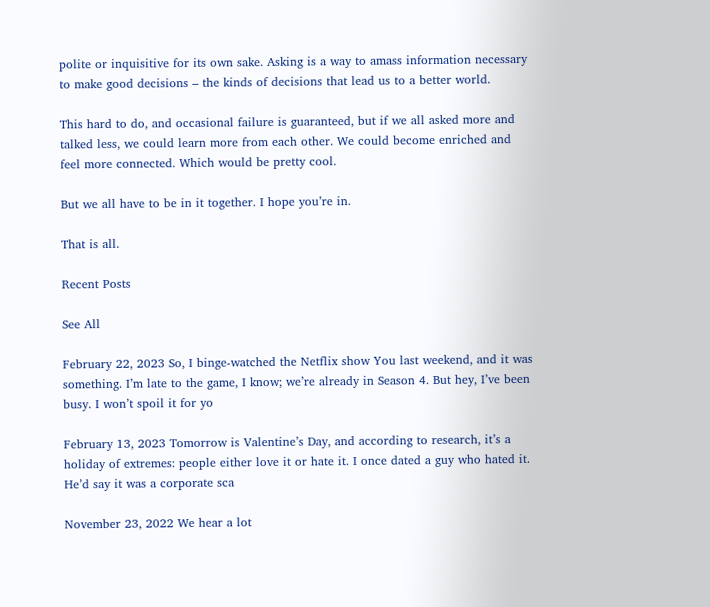polite or inquisitive for its own sake. Asking is a way to amass information necessary to make good decisions – the kinds of decisions that lead us to a better world.

This hard to do, and occasional failure is guaranteed, but if we all asked more and talked less, we could learn more from each other. We could become enriched and feel more connected. Which would be pretty cool.

But we all have to be in it together. I hope you’re in.

That is all.

Recent Posts

See All

February 22, 2023 So, I binge-watched the Netflix show You last weekend, and it was something. I’m late to the game, I know; we’re already in Season 4. But hey, I’ve been busy. I won’t spoil it for yo

February 13, 2023 Tomorrow is Valentine’s Day, and according to research, it’s a holiday of extremes: people either love it or hate it. I once dated a guy who hated it. He’d say it was a corporate sca

November 23, 2022 We hear a lot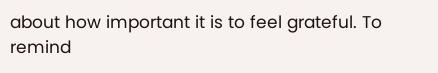about how important it is to feel grateful. To remind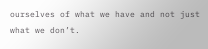ourselves of what we have and not just what we don’t.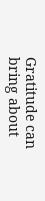Gratitude can bring about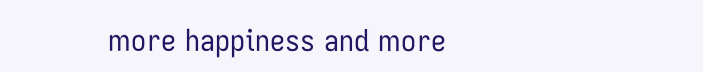more happiness and more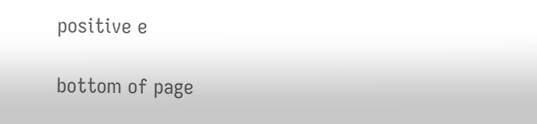positive e

bottom of page